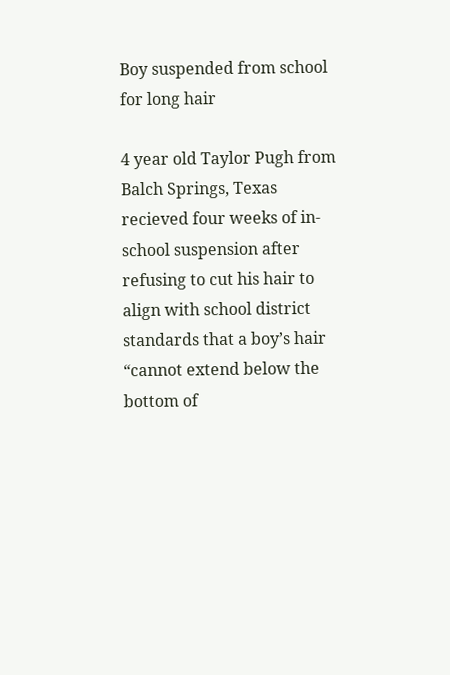Boy suspended from school for long hair

4 year old Taylor Pugh from Balch Springs, Texas recieved four weeks of in-school suspension after refusing to cut his hair to align with school district standards that a boy’s hair “cannot extend below the bottom of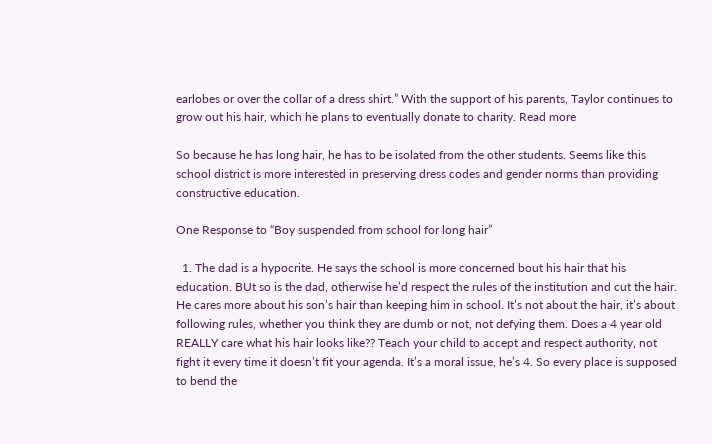earlobes or over the collar of a dress shirt.” With the support of his parents, Taylor continues to grow out his hair, which he plans to eventually donate to charity. Read more

So because he has long hair, he has to be isolated from the other students. Seems like this school district is more interested in preserving dress codes and gender norms than providing constructive education.

One Response to “Boy suspended from school for long hair”

  1. The dad is a hypocrite. He says the school is more concerned bout his hair that his education. BUt so is the dad, otherwise he’d respect the rules of the institution and cut the hair. He cares more about his son’s hair than keeping him in school. It’s not about the hair, it’s about following rules, whether you think they are dumb or not, not defying them. Does a 4 year old REALLY care what his hair looks like?? Teach your child to accept and respect authority, not fight it every time it doesn’t fit your agenda. It’s a moral issue, he’s 4. So every place is supposed to bend the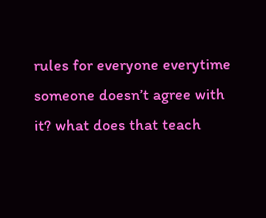rules for everyone everytime someone doesn’t agree with it? what does that teach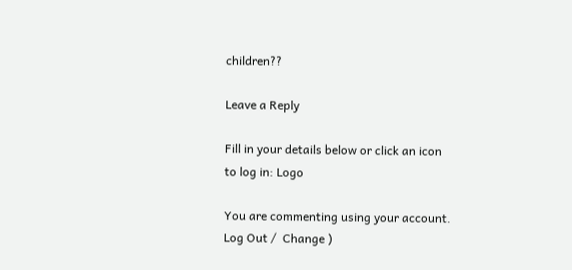children??

Leave a Reply

Fill in your details below or click an icon to log in: Logo

You are commenting using your account. Log Out /  Change )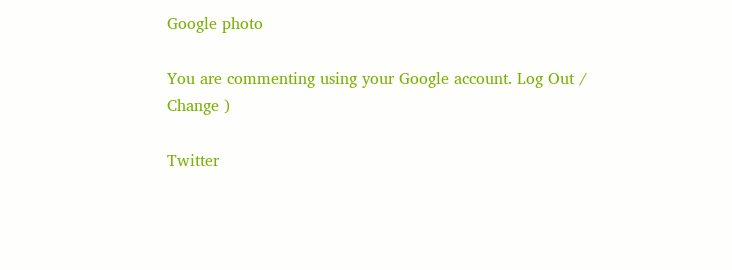Google photo

You are commenting using your Google account. Log Out /  Change )

Twitter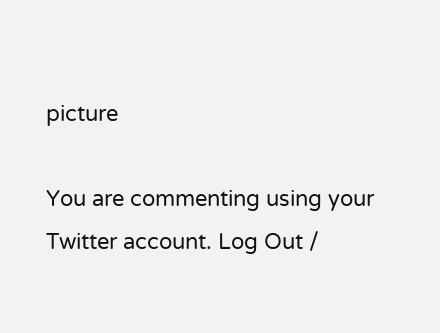picture

You are commenting using your Twitter account. Log Out /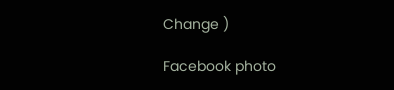Change )

Facebook photo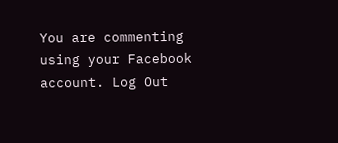You are commenting using your Facebook account. Log Out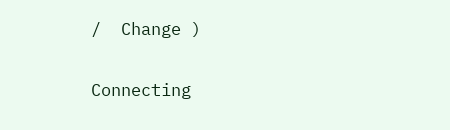/  Change )

Connecting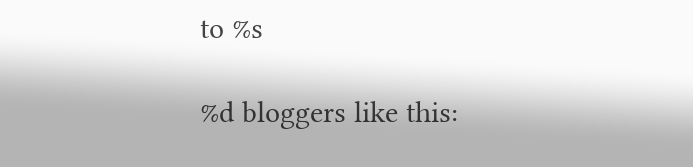to %s

%d bloggers like this: